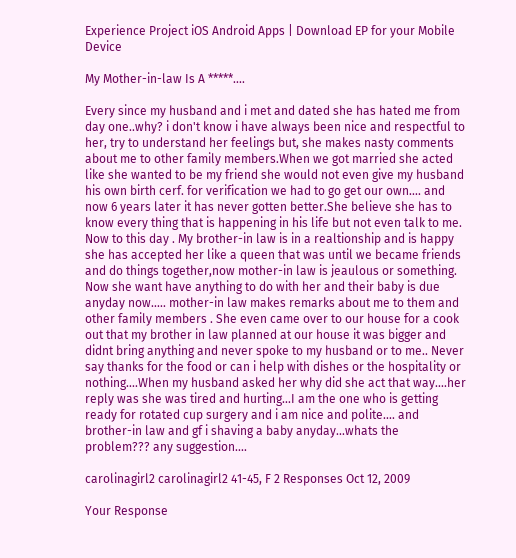Experience Project iOS Android Apps | Download EP for your Mobile Device

My Mother-in-law Is A *****....

Every since my husband and i met and dated she has hated me from day one..why? i don't know i have always been nice and respectful to her, try to understand her feelings but, she makes nasty comments about me to other family members.When we got married she acted like she wanted to be my friend she would not even give my husband his own birth cerf. for verification we had to go get our own.... and now 6 years later it has never gotten better.She believe she has to know every thing that is happening in his life but not even talk to me. Now to this day . My brother-in law is in a realtionship and is happy she has accepted her like a queen that was until we became friends and do things together,now mother-in law is jeaulous or something. Now she want have anything to do with her and their baby is due anyday now..... mother-in law makes remarks about me to them and other family members . She even came over to our house for a cook out that my brother in law planned at our house it was bigger and didnt bring anything and never spoke to my husband or to me.. Never say thanks for the food or can i help with dishes or the hospitality or nothing....When my husband asked her why did she act that way....her reply was she was tired and hurting...I am the one who is getting ready for rotated cup surgery and i am nice and polite.... and brother-in law and gf i shaving a baby anyday...whats the problem??? any suggestion....

carolinagirl2 carolinagirl2 41-45, F 2 Responses Oct 12, 2009

Your Response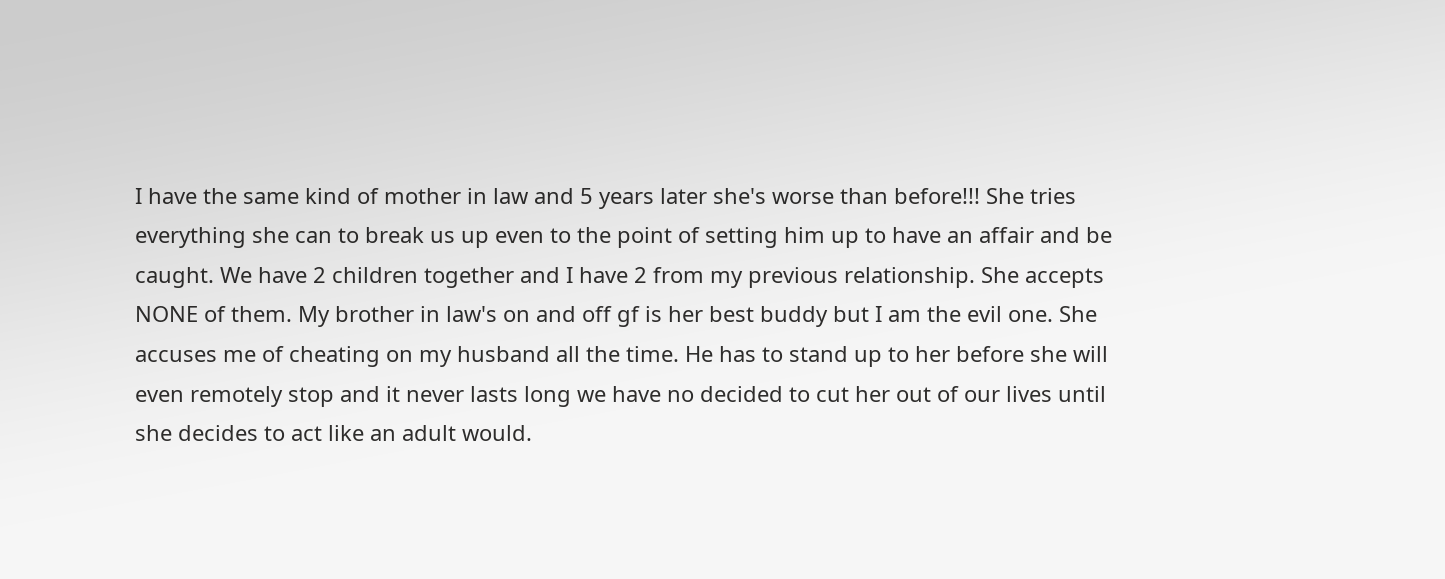I have the same kind of mother in law and 5 years later she's worse than before!!! She tries everything she can to break us up even to the point of setting him up to have an affair and be caught. We have 2 children together and I have 2 from my previous relationship. She accepts NONE of them. My brother in law's on and off gf is her best buddy but I am the evil one. She accuses me of cheating on my husband all the time. He has to stand up to her before she will even remotely stop and it never lasts long we have no decided to cut her out of our lives until she decides to act like an adult would.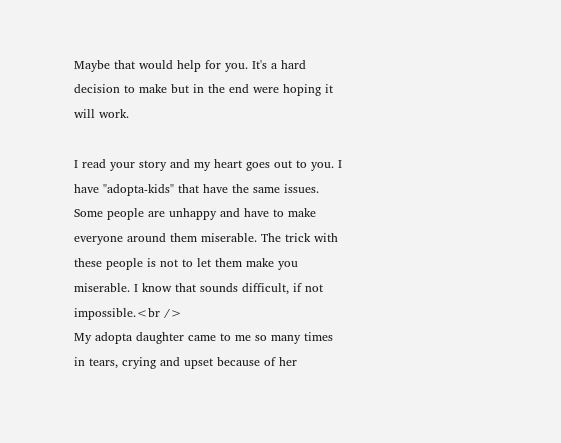Maybe that would help for you. It's a hard decision to make but in the end were hoping it will work.

I read your story and my heart goes out to you. I have "adopta-kids" that have the same issues. Some people are unhappy and have to make everyone around them miserable. The trick with these people is not to let them make you miserable. I know that sounds difficult, if not impossible.<br />
My adopta daughter came to me so many times in tears, crying and upset because of her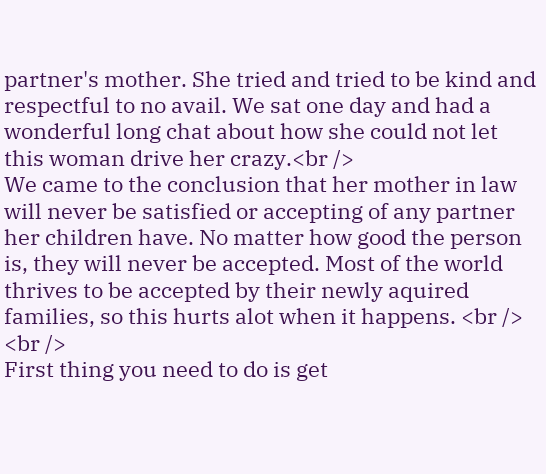partner's mother. She tried and tried to be kind and respectful to no avail. We sat one day and had a wonderful long chat about how she could not let this woman drive her crazy.<br />
We came to the conclusion that her mother in law will never be satisfied or accepting of any partner her children have. No matter how good the person is, they will never be accepted. Most of the world thrives to be accepted by their newly aquired families, so this hurts alot when it happens. <br />
<br />
First thing you need to do is get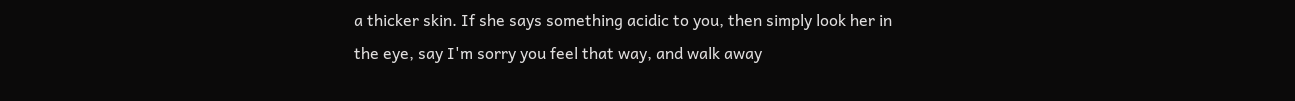a thicker skin. If she says something acidic to you, then simply look her in the eye, say I'm sorry you feel that way, and walk away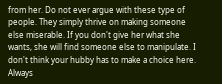from her. Do not ever argue with these type of people. They simply thrive on making someone else miserable. If you don't give her what she wants, she will find someone else to manipulate. I don't think your hubby has to make a choice here. Always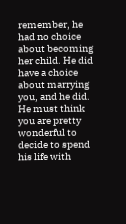remember, he had no choice about becoming her child. He did have a choice about marrying you, and he did. He must think you are pretty wonderful to decide to spend his life with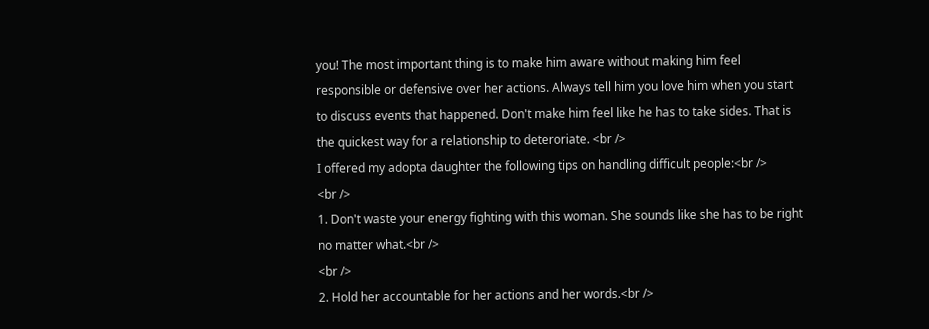you! The most important thing is to make him aware without making him feel responsible or defensive over her actions. Always tell him you love him when you start to discuss events that happened. Don't make him feel like he has to take sides. That is the quickest way for a relationship to deteroriate. <br />
I offered my adopta daughter the following tips on handling difficult people:<br />
<br />
1. Don't waste your energy fighting with this woman. She sounds like she has to be right no matter what.<br />
<br />
2. Hold her accountable for her actions and her words.<br />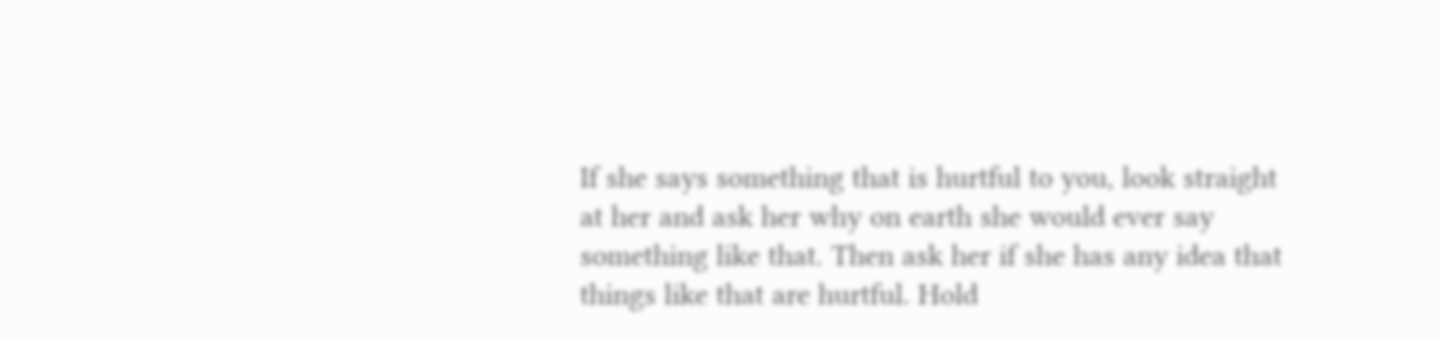If she says something that is hurtful to you, look straight at her and ask her why on earth she would ever say something like that. Then ask her if she has any idea that things like that are hurtful. Hold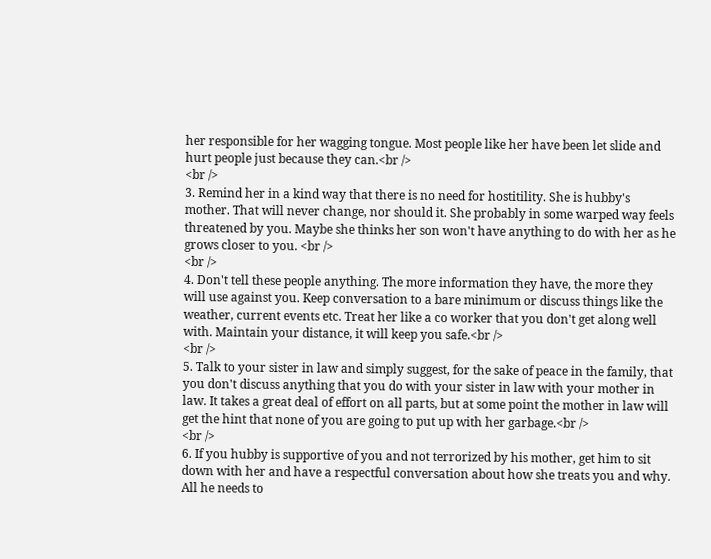her responsible for her wagging tongue. Most people like her have been let slide and hurt people just because they can.<br />
<br />
3. Remind her in a kind way that there is no need for hostitility. She is hubby's mother. That will never change, nor should it. She probably in some warped way feels threatened by you. Maybe she thinks her son won't have anything to do with her as he grows closer to you. <br />
<br />
4. Don't tell these people anything. The more information they have, the more they will use against you. Keep conversation to a bare minimum or discuss things like the weather, current events etc. Treat her like a co worker that you don't get along well with. Maintain your distance, it will keep you safe.<br />
<br />
5. Talk to your sister in law and simply suggest, for the sake of peace in the family, that you don't discuss anything that you do with your sister in law with your mother in law. It takes a great deal of effort on all parts, but at some point the mother in law will get the hint that none of you are going to put up with her garbage.<br />
<br />
6. If you hubby is supportive of you and not terrorized by his mother, get him to sit down with her and have a respectful conversation about how she treats you and why. All he needs to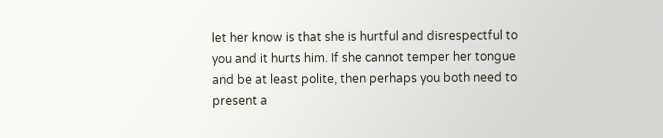let her know is that she is hurtful and disrespectful to you and it hurts him. If she cannot temper her tongue and be at least polite, then perhaps you both need to present a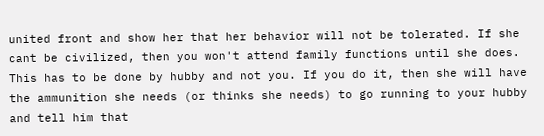united front and show her that her behavior will not be tolerated. If she cant be civilized, then you won't attend family functions until she does. This has to be done by hubby and not you. If you do it, then she will have the ammunition she needs (or thinks she needs) to go running to your hubby and tell him that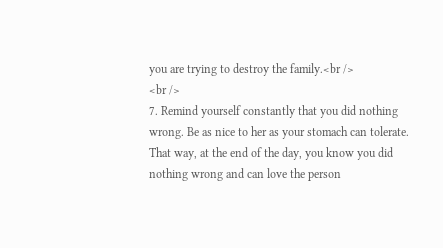you are trying to destroy the family.<br />
<br />
7. Remind yourself constantly that you did nothing wrong. Be as nice to her as your stomach can tolerate. That way, at the end of the day, you know you did nothing wrong and can love the person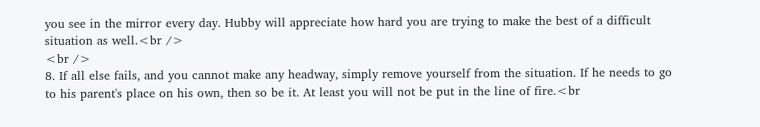you see in the mirror every day. Hubby will appreciate how hard you are trying to make the best of a difficult situation as well.<br />
<br />
8. If all else fails, and you cannot make any headway, simply remove yourself from the situation. If he needs to go to his parent's place on his own, then so be it. At least you will not be put in the line of fire.<br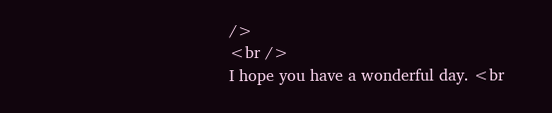/>
<br />
I hope you have a wonderful day. <br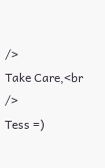/>
Take Care,<br />
Tess =)